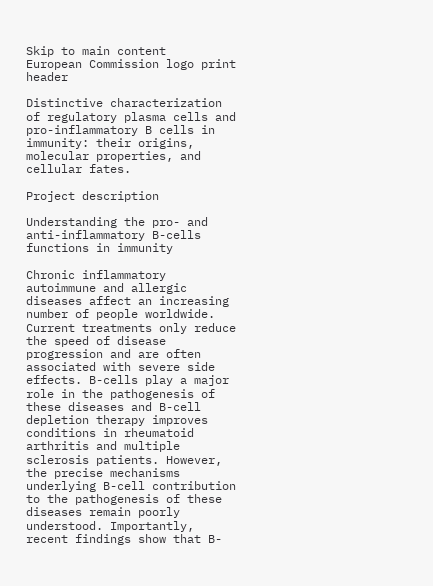Skip to main content
European Commission logo print header

Distinctive characterization of regulatory plasma cells and pro-inflammatory B cells in immunity: their origins, molecular properties, and cellular fates.

Project description

Understanding the pro- and anti-inflammatory B-cells functions in immunity

Chronic inflammatory autoimmune and allergic diseases affect an increasing number of people worldwide. Current treatments only reduce the speed of disease progression and are often associated with severe side effects. B-cells play a major role in the pathogenesis of these diseases and B-cell depletion therapy improves conditions in rheumatoid arthritis and multiple sclerosis patients. However, the precise mechanisms underlying B-cell contribution to the pathogenesis of these diseases remain poorly understood. Importantly, recent findings show that B-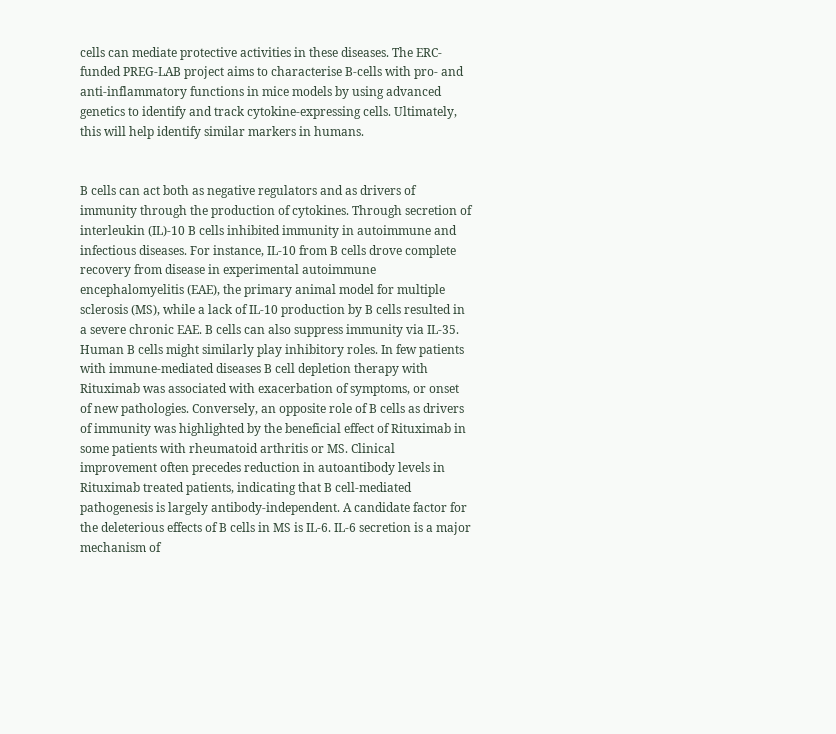cells can mediate protective activities in these diseases. The ERC-funded PREG-LAB project aims to characterise B-cells with pro- and anti-inflammatory functions in mice models by using advanced genetics to identify and track cytokine-expressing cells. Ultimately, this will help identify similar markers in humans.


B cells can act both as negative regulators and as drivers of immunity through the production of cytokines. Through secretion of interleukin (IL)-10 B cells inhibited immunity in autoimmune and infectious diseases. For instance, IL-10 from B cells drove complete recovery from disease in experimental autoimmune encephalomyelitis (EAE), the primary animal model for multiple sclerosis (MS), while a lack of IL-10 production by B cells resulted in a severe chronic EAE. B cells can also suppress immunity via IL-35. Human B cells might similarly play inhibitory roles. In few patients with immune-mediated diseases B cell depletion therapy with Rituximab was associated with exacerbation of symptoms, or onset of new pathologies. Conversely, an opposite role of B cells as drivers of immunity was highlighted by the beneficial effect of Rituximab in some patients with rheumatoid arthritis or MS. Clinical improvement often precedes reduction in autoantibody levels in Rituximab treated patients, indicating that B cell-mediated pathogenesis is largely antibody-independent. A candidate factor for the deleterious effects of B cells in MS is IL-6. IL-6 secretion is a major mechanism of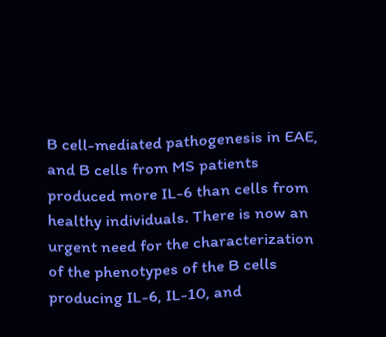B cell-mediated pathogenesis in EAE, and B cells from MS patients produced more IL-6 than cells from healthy individuals. There is now an urgent need for the characterization of the phenotypes of the B cells producing IL-6, IL-10, and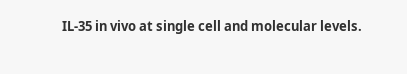IL-35 in vivo at single cell and molecular levels.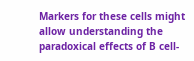Markers for these cells might allow understanding the paradoxical effects of B cell-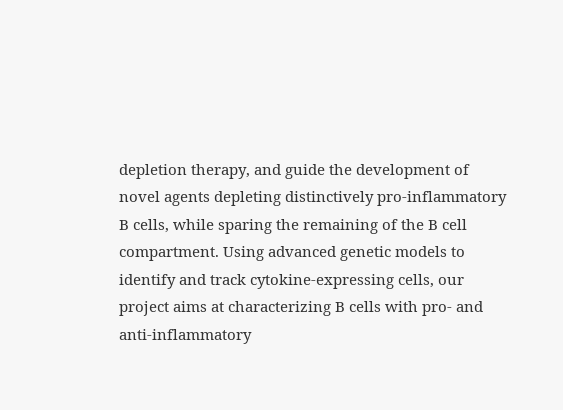depletion therapy, and guide the development of novel agents depleting distinctively pro-inflammatory B cells, while sparing the remaining of the B cell compartment. Using advanced genetic models to identify and track cytokine-expressing cells, our project aims at characterizing B cells with pro- and anti-inflammatory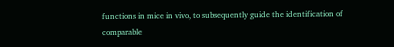functions in mice in vivo, to subsequently guide the identification of comparable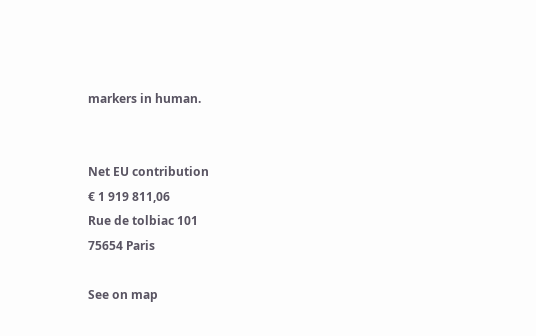markers in human.


Net EU contribution
€ 1 919 811,06
Rue de tolbiac 101
75654 Paris

See on map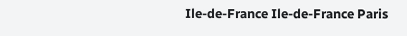Ile-de-France Ile-de-France Paris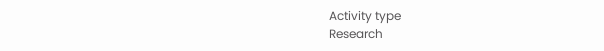Activity type
Research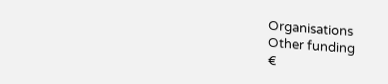Organisations
Other funding
€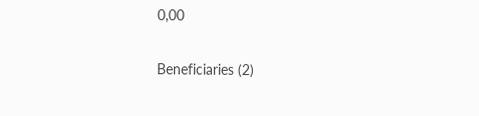0,00

Beneficiaries (2)